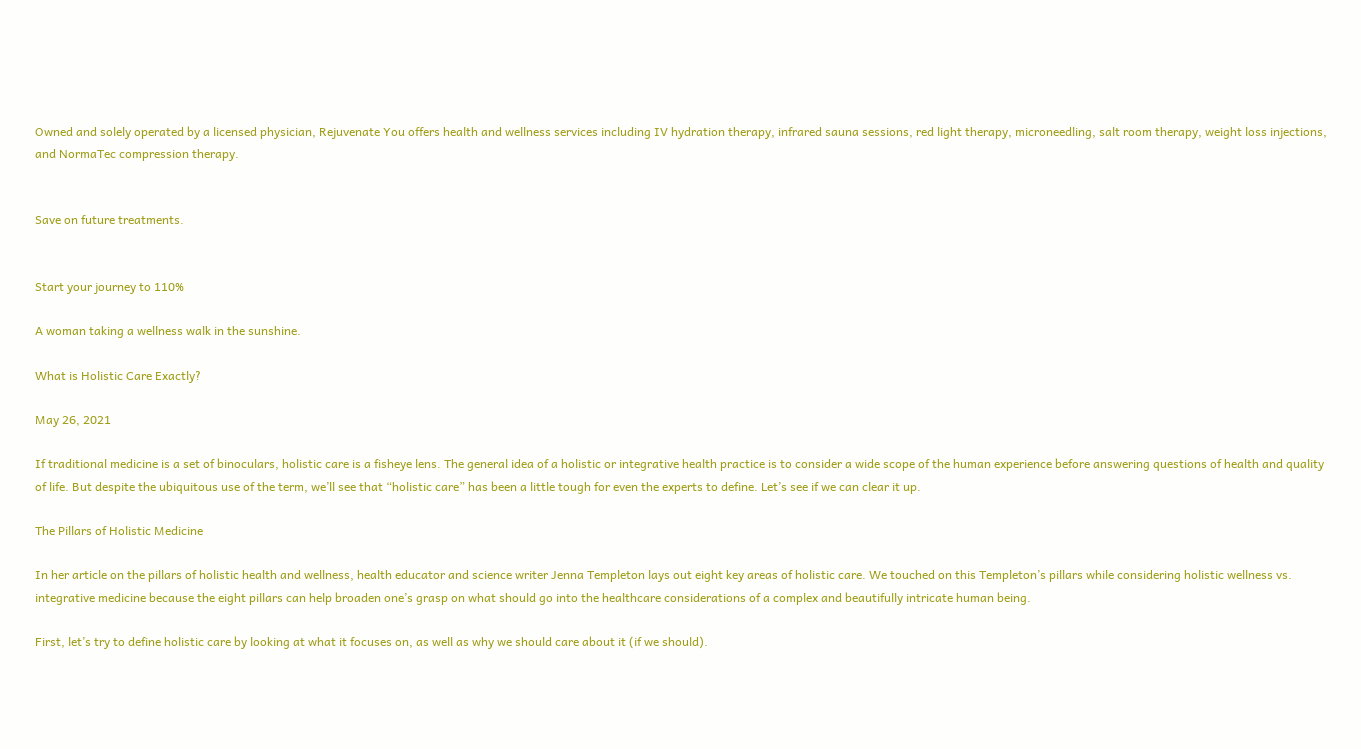Owned and solely operated by a licensed physician, Rejuvenate You offers health and wellness services including IV hydration therapy, infrared sauna sessions, red light therapy, microneedling, salt room therapy, weight loss injections, and NormaTec compression therapy.


Save on future treatments.


Start your journey to 110%

A woman taking a wellness walk in the sunshine.

What is Holistic Care Exactly?

May 26, 2021

If traditional medicine is a set of binoculars, holistic care is a fisheye lens. The general idea of a holistic or integrative health practice is to consider a wide scope of the human experience before answering questions of health and quality of life. But despite the ubiquitous use of the term, we’ll see that “holistic care” has been a little tough for even the experts to define. Let’s see if we can clear it up.

The Pillars of Holistic Medicine

In her article on the pillars of holistic health and wellness, health educator and science writer Jenna Templeton lays out eight key areas of holistic care. We touched on this Templeton’s pillars while considering holistic wellness vs. integrative medicine because the eight pillars can help broaden one’s grasp on what should go into the healthcare considerations of a complex and beautifully intricate human being.

First, let’s try to define holistic care by looking at what it focuses on, as well as why we should care about it (if we should).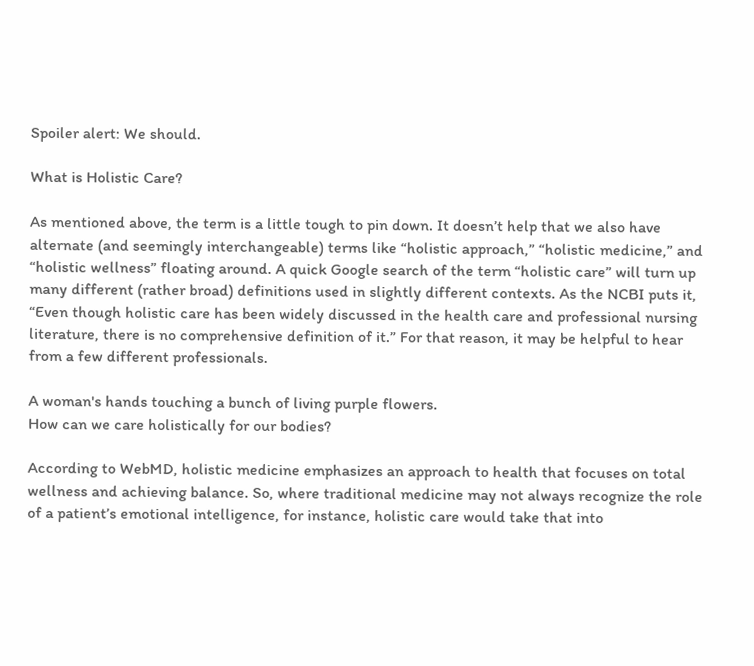Spoiler alert: We should.

What is Holistic Care?

As mentioned above, the term is a little tough to pin down. It doesn’t help that we also have alternate (and seemingly interchangeable) terms like “holistic approach,” “holistic medicine,” and “holistic wellness” floating around. A quick Google search of the term “holistic care” will turn up many different (rather broad) definitions used in slightly different contexts. As the NCBI puts it, “Even though holistic care has been widely discussed in the health care and professional nursing literature, there is no comprehensive definition of it.” For that reason, it may be helpful to hear from a few different professionals.

A woman's hands touching a bunch of living purple flowers.
How can we care holistically for our bodies?

According to WebMD, holistic medicine emphasizes an approach to health that focuses on total wellness and achieving balance. So, where traditional medicine may not always recognize the role of a patient’s emotional intelligence, for instance, holistic care would take that into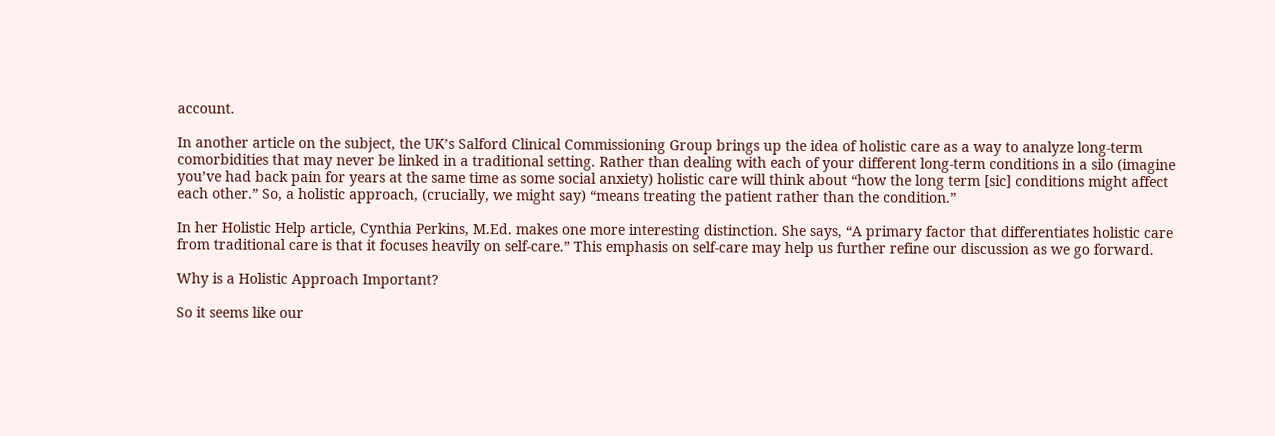account.

In another article on the subject, the UK’s Salford Clinical Commissioning Group brings up the idea of holistic care as a way to analyze long-term comorbidities that may never be linked in a traditional setting. Rather than dealing with each of your different long-term conditions in a silo (imagine you’ve had back pain for years at the same time as some social anxiety) holistic care will think about “how the long term [sic] conditions might affect each other.” So, a holistic approach, (crucially, we might say) “means treating the patient rather than the condition.”

In her Holistic Help article, Cynthia Perkins, M.Ed. makes one more interesting distinction. She says, “A primary factor that differentiates holistic care from traditional care is that it focuses heavily on self-care.” This emphasis on self-care may help us further refine our discussion as we go forward.

Why is a Holistic Approach Important?

So it seems like our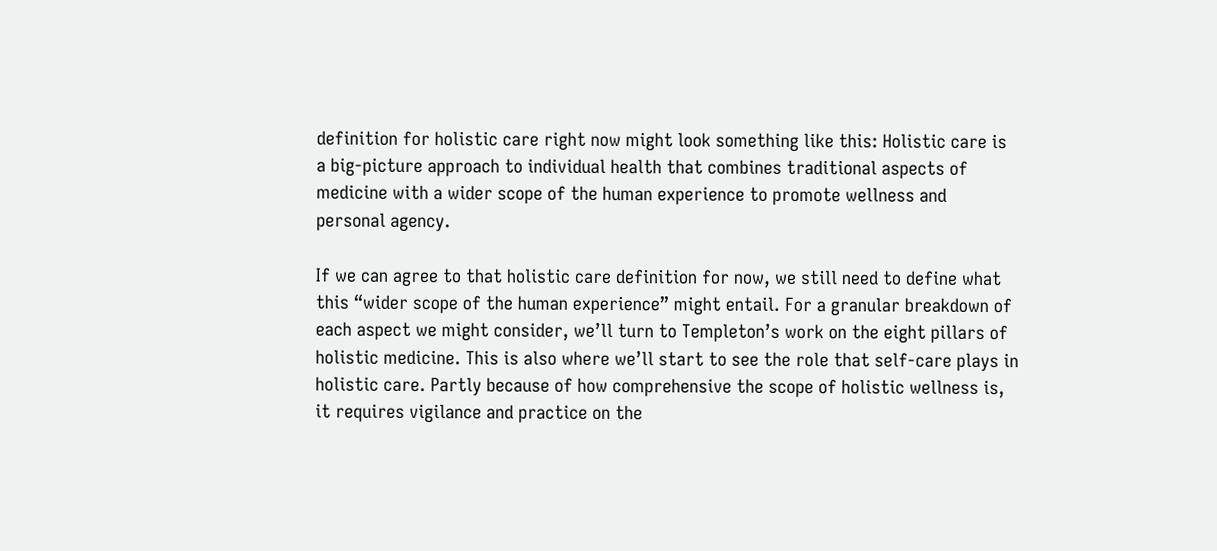definition for holistic care right now might look something like this: Holistic care is a big-picture approach to individual health that combines traditional aspects of medicine with a wider scope of the human experience to promote wellness and personal agency.

If we can agree to that holistic care definition for now, we still need to define what this “wider scope of the human experience” might entail. For a granular breakdown of each aspect we might consider, we’ll turn to Templeton’s work on the eight pillars of holistic medicine. This is also where we’ll start to see the role that self-care plays in holistic care. Partly because of how comprehensive the scope of holistic wellness is, it requires vigilance and practice on the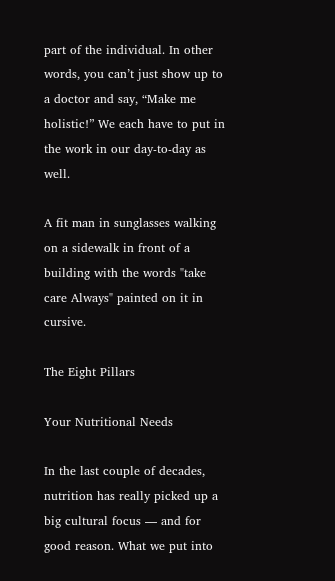part of the individual. In other words, you can’t just show up to a doctor and say, “Make me holistic!” We each have to put in the work in our day-to-day as well.

A fit man in sunglasses walking on a sidewalk in front of a building with the words "take care Always" painted on it in cursive.

The Eight Pillars

Your Nutritional Needs

In the last couple of decades, nutrition has really picked up a big cultural focus — and for good reason. What we put into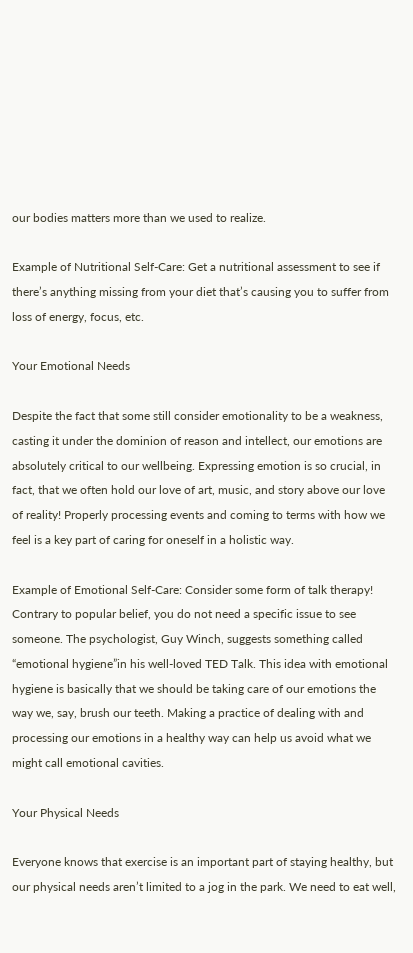our bodies matters more than we used to realize.

Example of Nutritional Self-Care: Get a nutritional assessment to see if there’s anything missing from your diet that’s causing you to suffer from loss of energy, focus, etc.

Your Emotional Needs

Despite the fact that some still consider emotionality to be a weakness, casting it under the dominion of reason and intellect, our emotions are absolutely critical to our wellbeing. Expressing emotion is so crucial, in fact, that we often hold our love of art, music, and story above our love of reality! Properly processing events and coming to terms with how we feel is a key part of caring for oneself in a holistic way.

Example of Emotional Self-Care: Consider some form of talk therapy! Contrary to popular belief, you do not need a specific issue to see someone. The psychologist, Guy Winch, suggests something called “emotional hygiene”in his well-loved TED Talk. This idea with emotional hygiene is basically that we should be taking care of our emotions the way we, say, brush our teeth. Making a practice of dealing with and processing our emotions in a healthy way can help us avoid what we might call emotional cavities.

Your Physical Needs

Everyone knows that exercise is an important part of staying healthy, but our physical needs aren’t limited to a jog in the park. We need to eat well,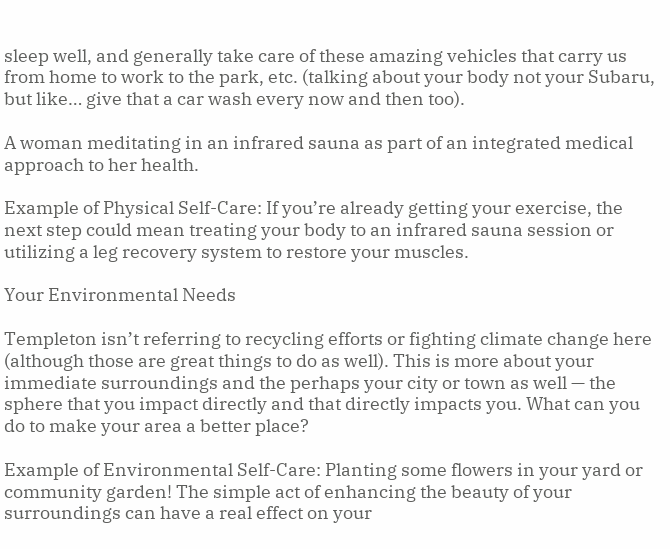sleep well, and generally take care of these amazing vehicles that carry us from home to work to the park, etc. (talking about your body not your Subaru, but like… give that a car wash every now and then too).

A woman meditating in an infrared sauna as part of an integrated medical approach to her health.

Example of Physical Self-Care: If you’re already getting your exercise, the next step could mean treating your body to an infrared sauna session or utilizing a leg recovery system to restore your muscles.

Your Environmental Needs

Templeton isn’t referring to recycling efforts or fighting climate change here (although those are great things to do as well). This is more about your immediate surroundings and the perhaps your city or town as well — the sphere that you impact directly and that directly impacts you. What can you do to make your area a better place?

Example of Environmental Self-Care: Planting some flowers in your yard or community garden! The simple act of enhancing the beauty of your surroundings can have a real effect on your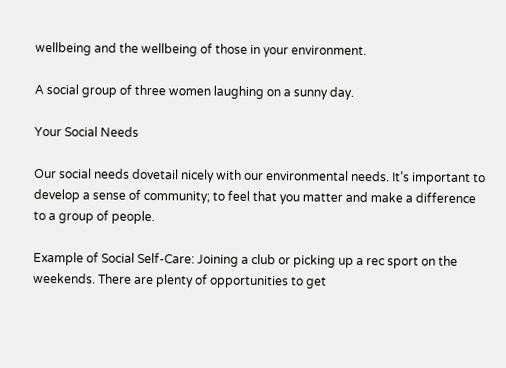wellbeing and the wellbeing of those in your environment.

A social group of three women laughing on a sunny day.

Your Social Needs

Our social needs dovetail nicely with our environmental needs. It’s important to develop a sense of community; to feel that you matter and make a difference to a group of people.

Example of Social Self-Care: Joining a club or picking up a rec sport on the weekends. There are plenty of opportunities to get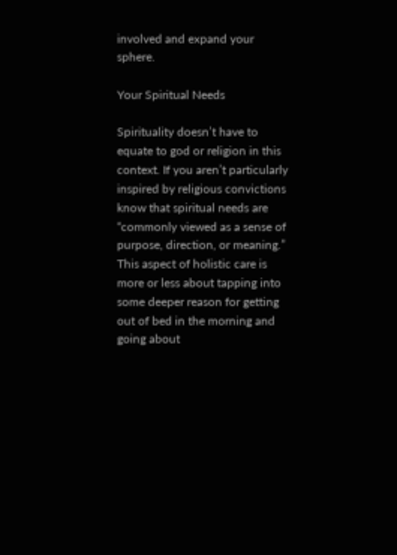involved and expand your sphere.

Your Spiritual Needs

Spirituality doesn’t have to equate to god or religion in this context. If you aren’t particularly inspired by religious convictions know that spiritual needs are “commonly viewed as a sense of purpose, direction, or meaning.” This aspect of holistic care is more or less about tapping into some deeper reason for getting out of bed in the morning and going about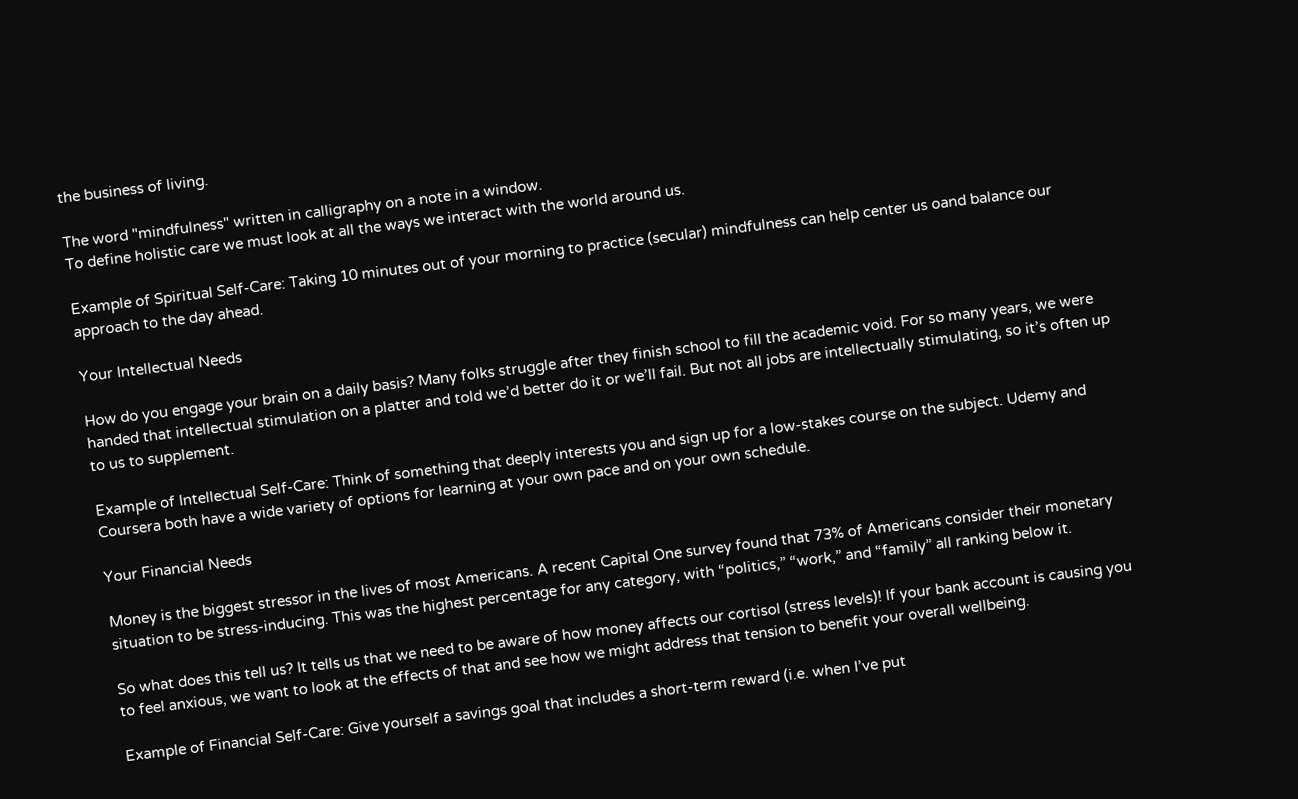the business of living.

The word "mindfulness" written in calligraphy on a note in a window.
To define holistic care we must look at all the ways we interact with the world around us.

Example of Spiritual Self-Care: Taking 10 minutes out of your morning to practice (secular) mindfulness can help center us oand balance our approach to the day ahead.

Your Intellectual Needs

How do you engage your brain on a daily basis? Many folks struggle after they finish school to fill the academic void. For so many years, we were handed that intellectual stimulation on a platter and told we’d better do it or we’ll fail. But not all jobs are intellectually stimulating, so it’s often up to us to supplement.

Example of Intellectual Self-Care: Think of something that deeply interests you and sign up for a low-stakes course on the subject. Udemy and Coursera both have a wide variety of options for learning at your own pace and on your own schedule.

Your Financial Needs

Money is the biggest stressor in the lives of most Americans. A recent Capital One survey found that 73% of Americans consider their monetary situation to be stress-inducing. This was the highest percentage for any category, with “politics,” “work,” and “family” all ranking below it.

So what does this tell us? It tells us that we need to be aware of how money affects our cortisol (stress levels)! If your bank account is causing you to feel anxious, we want to look at the effects of that and see how we might address that tension to benefit your overall wellbeing.

Example of Financial Self-Care: Give yourself a savings goal that includes a short-term reward (i.e. when I’ve put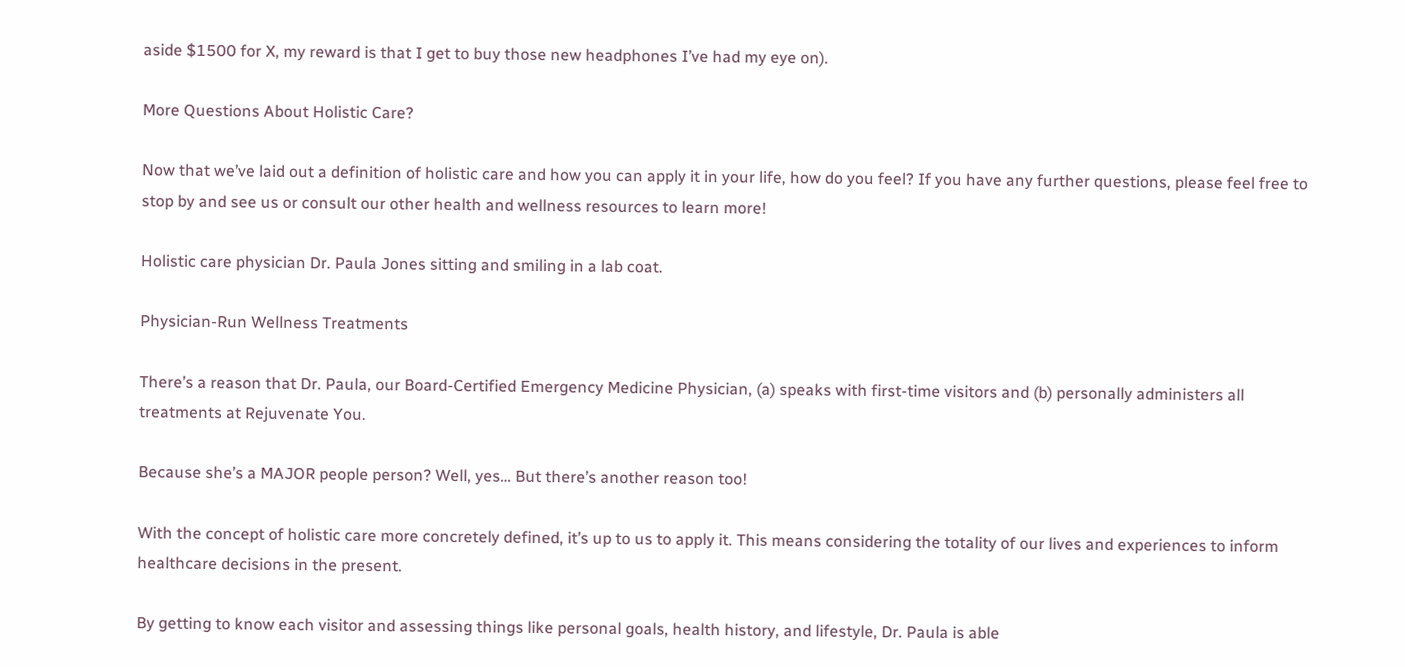aside $1500 for X, my reward is that I get to buy those new headphones I’ve had my eye on).

More Questions About Holistic Care?

Now that we’ve laid out a definition of holistic care and how you can apply it in your life, how do you feel? If you have any further questions, please feel free to stop by and see us or consult our other health and wellness resources to learn more!

Holistic care physician Dr. Paula Jones sitting and smiling in a lab coat.

Physician-Run Wellness Treatments

There’s a reason that Dr. Paula, our Board-Certified Emergency Medicine Physician, (a) speaks with first-time visitors and (b) personally administers all treatments at Rejuvenate You.

Because she’s a MAJOR people person? Well, yes… But there’s another reason too!

With the concept of holistic care more concretely defined, it’s up to us to apply it. This means considering the totality of our lives and experiences to inform healthcare decisions in the present.

By getting to know each visitor and assessing things like personal goals, health history, and lifestyle, Dr. Paula is able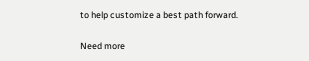to help customize a best path forward.

Need more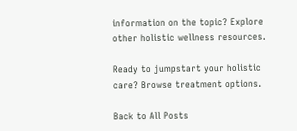information on the topic? Explore other holistic wellness resources.

Ready to jumpstart your holistic care? Browse treatment options.

Back to All Posts